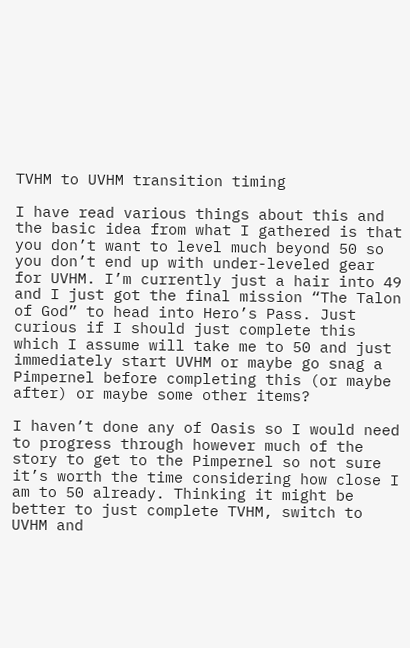TVHM to UVHM transition timing

I have read various things about this and the basic idea from what I gathered is that you don’t want to level much beyond 50 so you don’t end up with under-leveled gear for UVHM. I’m currently just a hair into 49 and I just got the final mission “The Talon of God” to head into Hero’s Pass. Just curious if I should just complete this which I assume will take me to 50 and just immediately start UVHM or maybe go snag a Pimpernel before completing this (or maybe after) or maybe some other items?

I haven’t done any of Oasis so I would need to progress through however much of the story to get to the Pimpernel so not sure it’s worth the time considering how close I am to 50 already. Thinking it might be better to just complete TVHM, switch to UVHM and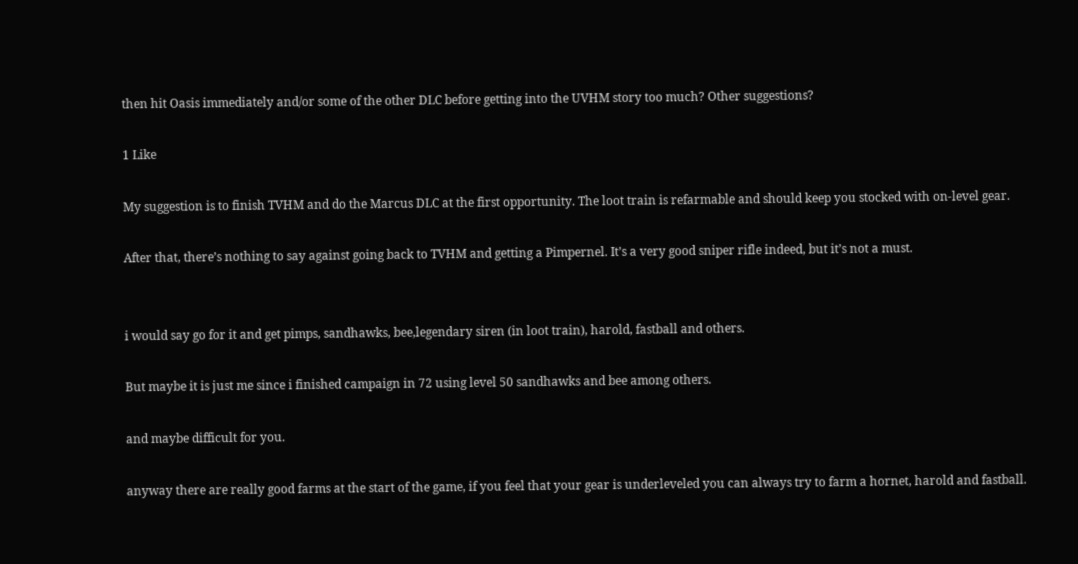then hit Oasis immediately and/or some of the other DLC before getting into the UVHM story too much? Other suggestions?

1 Like

My suggestion is to finish TVHM and do the Marcus DLC at the first opportunity. The loot train is refarmable and should keep you stocked with on-level gear.

After that, there’s nothing to say against going back to TVHM and getting a Pimpernel. It’s a very good sniper rifle indeed, but it’s not a must.


i would say go for it and get pimps, sandhawks, bee,legendary siren (in loot train), harold, fastball and others.

But maybe it is just me since i finished campaign in 72 using level 50 sandhawks and bee among others.

and maybe difficult for you.

anyway there are really good farms at the start of the game, if you feel that your gear is underleveled you can always try to farm a hornet, harold and fastball.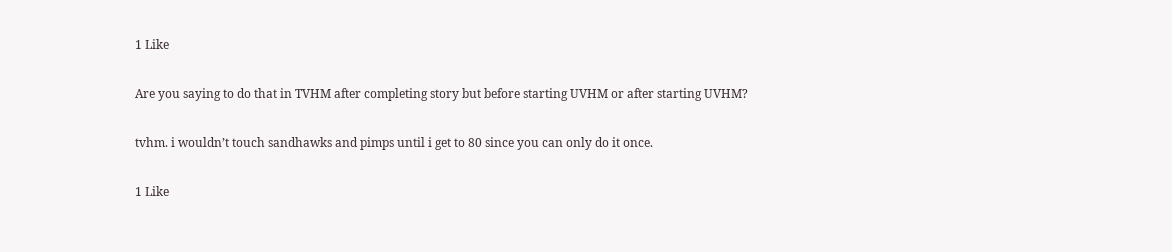1 Like

Are you saying to do that in TVHM after completing story but before starting UVHM or after starting UVHM?

tvhm. i wouldn’t touch sandhawks and pimps until i get to 80 since you can only do it once.

1 Like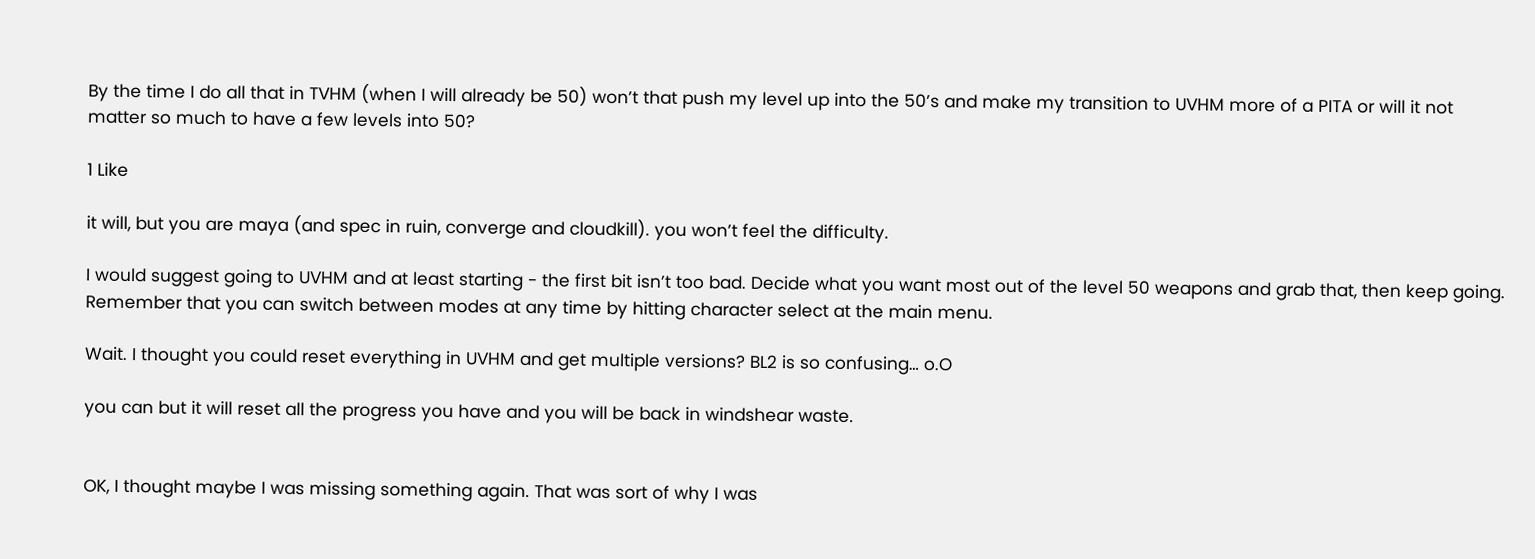By the time I do all that in TVHM (when I will already be 50) won’t that push my level up into the 50’s and make my transition to UVHM more of a PITA or will it not matter so much to have a few levels into 50?

1 Like

it will, but you are maya (and spec in ruin, converge and cloudkill). you won’t feel the difficulty.

I would suggest going to UVHM and at least starting - the first bit isn’t too bad. Decide what you want most out of the level 50 weapons and grab that, then keep going. Remember that you can switch between modes at any time by hitting character select at the main menu.

Wait. I thought you could reset everything in UVHM and get multiple versions? BL2 is so confusing… o.O

you can but it will reset all the progress you have and you will be back in windshear waste.


OK, I thought maybe I was missing something again. That was sort of why I was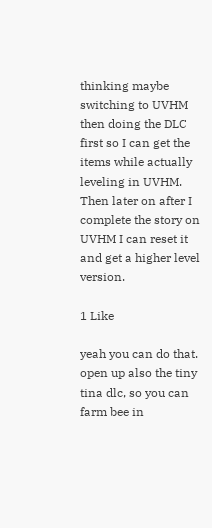thinking maybe switching to UVHM then doing the DLC first so I can get the items while actually leveling in UVHM. Then later on after I complete the story on UVHM I can reset it and get a higher level version.

1 Like

yeah you can do that. open up also the tiny tina dlc, so you can farm bee in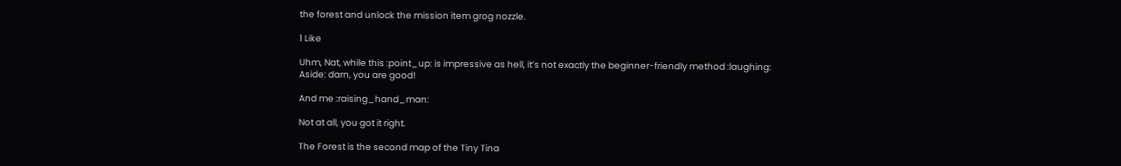the forest and unlock the mission item grog nozzle.

1 Like

Uhm, Nat, while this :point_up: is impressive as hell, it’s not exactly the beginner-friendly method :laughing:
Aside: darn, you are good!

And me :raising_hand_man:

Not at all, you got it right.

The Forest is the second map of the Tiny Tina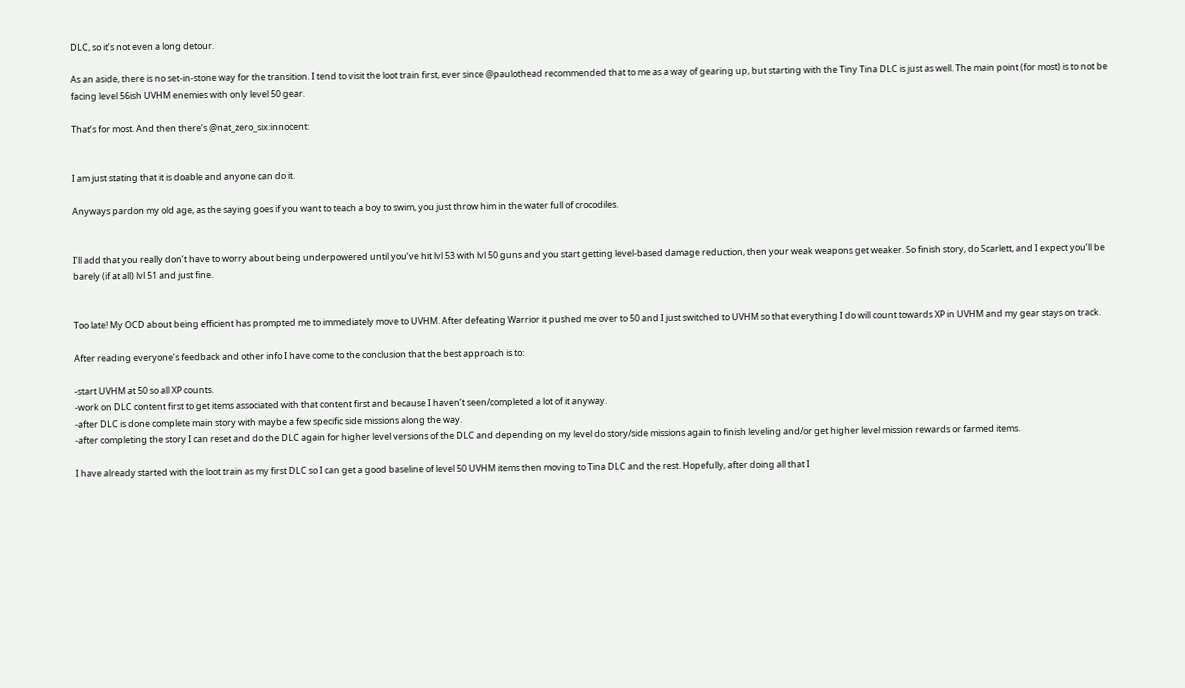DLC, so it’s not even a long detour.

As an aside, there is no set-in-stone way for the transition. I tend to visit the loot train first, ever since @paulothead recommended that to me as a way of gearing up, but starting with the Tiny Tina DLC is just as well. The main point (for most) is to not be facing level 56ish UVHM enemies with only level 50 gear.

That’s for most. And then there’s @nat_zero_six:innocent:


I am just stating that it is doable and anyone can do it.

Anyways pardon my old age, as the saying goes if you want to teach a boy to swim, you just throw him in the water full of crocodiles.


I’ll add that you really don’t have to worry about being underpowered until you’ve hit lvl 53 with lvl 50 guns and you start getting level-based damage reduction, then your weak weapons get weaker. So finish story, do Scarlett, and I expect you’ll be barely (if at all) lvl 51 and just fine.


Too late! My OCD about being efficient has prompted me to immediately move to UVHM. After defeating Warrior it pushed me over to 50 and I just switched to UVHM so that everything I do will count towards XP in UVHM and my gear stays on track.

After reading everyone’s feedback and other info I have come to the conclusion that the best approach is to:

-start UVHM at 50 so all XP counts.
-work on DLC content first to get items associated with that content first and because I haven’t seen/completed a lot of it anyway.
-after DLC is done complete main story with maybe a few specific side missions along the way.
-after completing the story I can reset and do the DLC again for higher level versions of the DLC and depending on my level do story/side missions again to finish leveling and/or get higher level mission rewards or farmed items.

I have already started with the loot train as my first DLC so I can get a good baseline of level 50 UVHM items then moving to Tina DLC and the rest. Hopefully, after doing all that I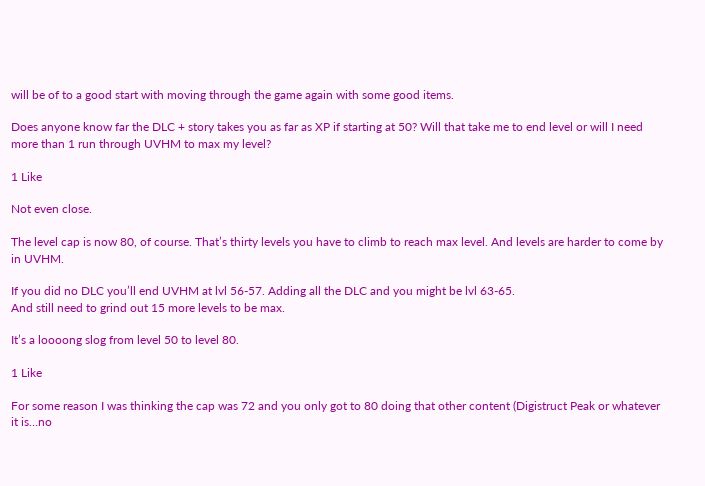will be of to a good start with moving through the game again with some good items.

Does anyone know far the DLC + story takes you as far as XP if starting at 50? Will that take me to end level or will I need more than 1 run through UVHM to max my level?

1 Like

Not even close.

The level cap is now 80, of course. That’s thirty levels you have to climb to reach max level. And levels are harder to come by in UVHM.

If you did no DLC you’ll end UVHM at lvl 56-57. Adding all the DLC and you might be lvl 63-65.
And still need to grind out 15 more levels to be max.

It’s a loooong slog from level 50 to level 80.

1 Like

For some reason I was thinking the cap was 72 and you only got to 80 doing that other content (Digistruct Peak or whatever it is…no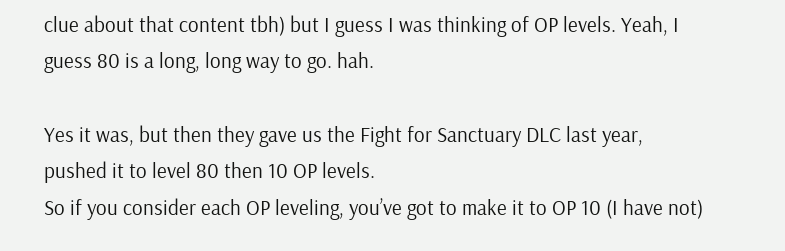clue about that content tbh) but I guess I was thinking of OP levels. Yeah, I guess 80 is a long, long way to go. hah.

Yes it was, but then they gave us the Fight for Sanctuary DLC last year, pushed it to level 80 then 10 OP levels.
So if you consider each OP leveling, you’ve got to make it to OP 10 (I have not)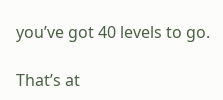you’ve got 40 levels to go.

That’s at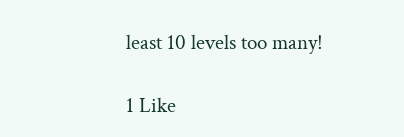least 10 levels too many!

1 Like